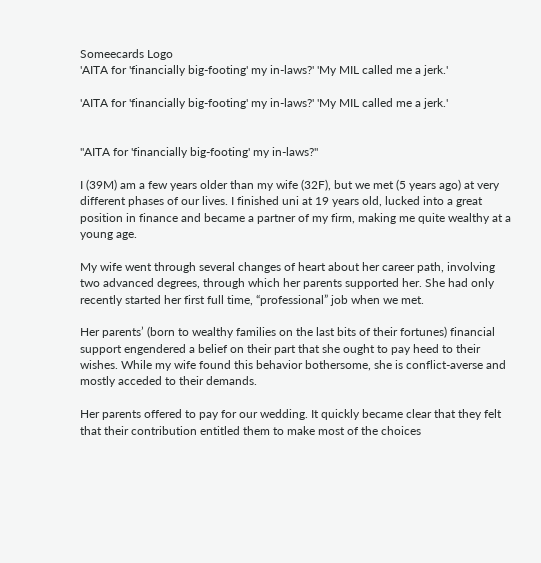Someecards Logo
'AITA for 'financially big-footing' my in-laws?' 'My MIL called me a jerk.'

'AITA for 'financially big-footing' my in-laws?' 'My MIL called me a jerk.'


"AITA for 'financially big-footing' my in-laws?"

I (39M) am a few years older than my wife (32F), but we met (5 years ago) at very different phases of our lives. I finished uni at 19 years old, lucked into a great position in finance and became a partner of my firm, making me quite wealthy at a young age.

My wife went through several changes of heart about her career path, involving two advanced degrees, through which her parents supported her. She had only recently started her first full time, “professional” job when we met.

Her parents’ (born to wealthy families on the last bits of their fortunes) financial support engendered a belief on their part that she ought to pay heed to their wishes. While my wife found this behavior bothersome, she is conflict-averse and mostly acceded to their demands.

Her parents offered to pay for our wedding. It quickly became clear that they felt that their contribution entitled them to make most of the choices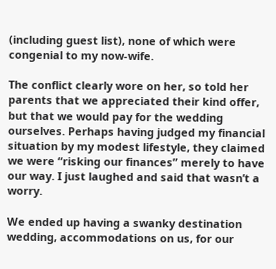(including guest list), none of which were congenial to my now-wife.

The conflict clearly wore on her, so told her parents that we appreciated their kind offer, but that we would pay for the wedding ourselves. Perhaps having judged my financial situation by my modest lifestyle, they claimed we were “risking our finances” merely to have our way. I just laughed and said that wasn’t a worry.

We ended up having a swanky destination wedding, accommodations on us, for our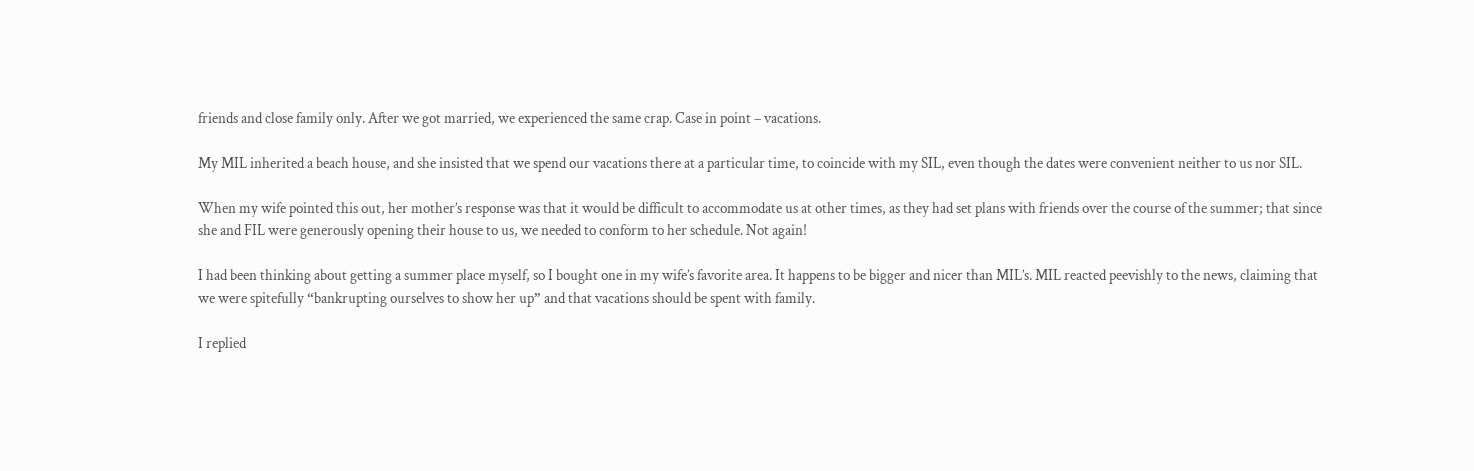friends and close family only. After we got married, we experienced the same crap. Case in point – vacations.

My MIL inherited a beach house, and she insisted that we spend our vacations there at a particular time, to coincide with my SIL, even though the dates were convenient neither to us nor SIL.

When my wife pointed this out, her mother’s response was that it would be difficult to accommodate us at other times, as they had set plans with friends over the course of the summer; that since she and FIL were generously opening their house to us, we needed to conform to her schedule. Not again!

I had been thinking about getting a summer place myself, so I bought one in my wife’s favorite area. It happens to be bigger and nicer than MIL’s. MIL reacted peevishly to the news, claiming that we were spitefully “bankrupting ourselves to show her up” and that vacations should be spent with family.

I replied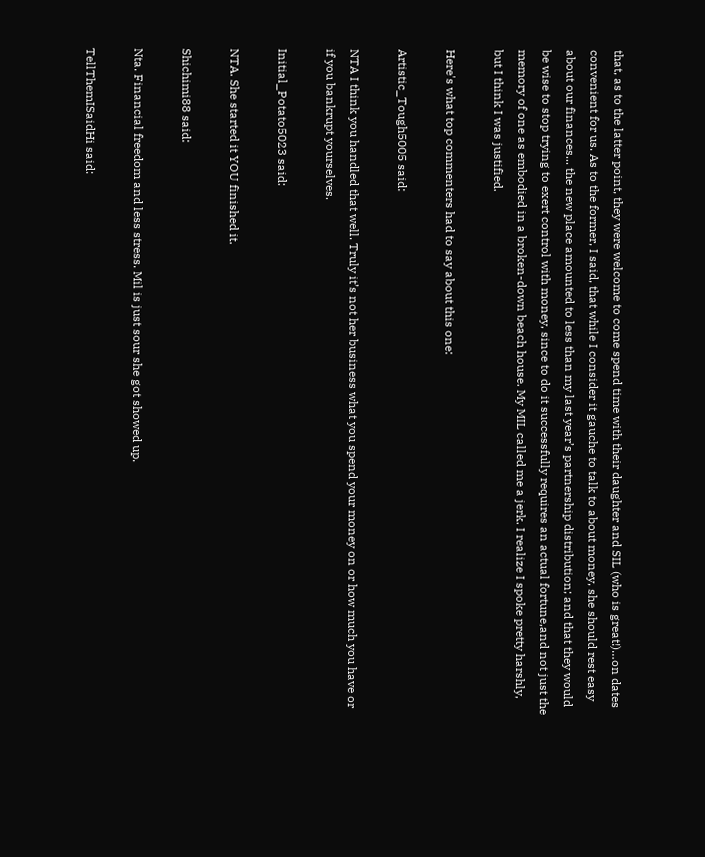that, as to the latter point, they were welcome to come spend time with their daughter and SIL (who is great!)…on dates convenient for us. As to the former, I said, that while I consider it gauche to talk to about money, she should rest easy about our finances... the new place amounted to less than my last year’s partnership distribution; and that they would be wise to stop trying to exert control with money, since to do it successfully requires an actual fortune,and not just the memory of one as embodied in a broken-down beach house. My MIL called me a jerk. I realize I spoke pretty harshly, but I think I was justified.

Here's what top commenters had to say about this one:

Artistic_Tough5005 said:

NTA I think you handled that well. Truly it’s not her business what you spend your money on or how much you have or if you bankrupt yourselves.

Initial_Potato5023 said:

NTA. She started it YOU finished it.

Shichimi88 said:

Nta. Financial freedom and less stress. Mil is just sour she got showed up.

TellThemISaidHi said: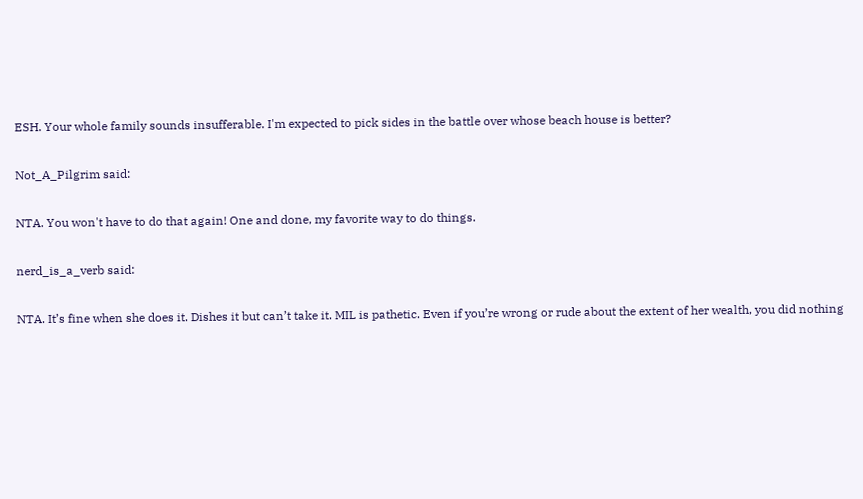ESH. Your whole family sounds insufferable. I'm expected to pick sides in the battle over whose beach house is better?

Not_A_Pilgrim said:

NTA. You won't have to do that again! One and done, my favorite way to do things.

nerd_is_a_verb said:

NTA. It’s fine when she does it. Dishes it but can’t take it. MIL is pathetic. Even if you’re wrong or rude about the extent of her wealth, you did nothing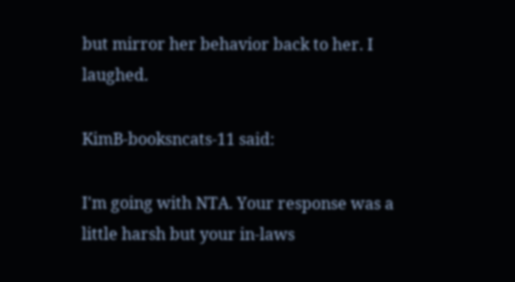but mirror her behavior back to her. I laughed.

KimB-booksncats-11 said:

I'm going with NTA. Your response was a little harsh but your in-laws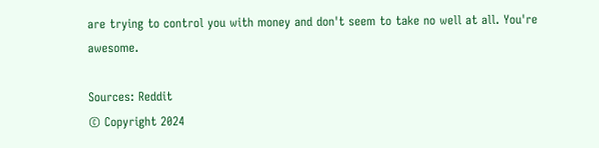are trying to control you with money and don't seem to take no well at all. You're awesome.

Sources: Reddit
© Copyright 2024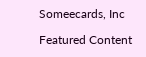Someecards, Inc

Featured Content